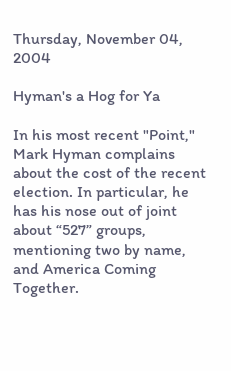Thursday, November 04, 2004

Hyman's a Hog for Ya

In his most recent "Point," Mark Hyman complains about the cost of the recent election. In particular, he has his nose out of joint about “527” groups, mentioning two by name, and America Coming Together.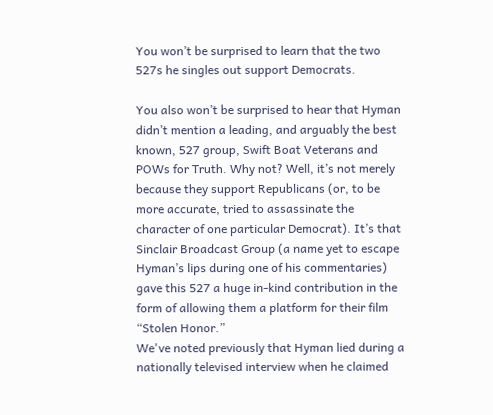You won’t be surprised to learn that the two 527s he singles out support Democrats.

You also won’t be surprised to hear that Hyman didn’t mention a leading, and arguably the best known, 527 group, Swift Boat Veterans and POWs for Truth. Why not? Well, it’s not merely because they support Republicans (or, to be more accurate, tried to assassinate the character of one particular Democrat). It’s that Sinclair Broadcast Group (a name yet to escape Hyman’s lips during one of his commentaries) gave this 527 a huge in-kind contribution in the form of allowing them a platform for their film “Stolen Honor.”
We've noted previously that Hyman lied during a nationally televised interview when he claimed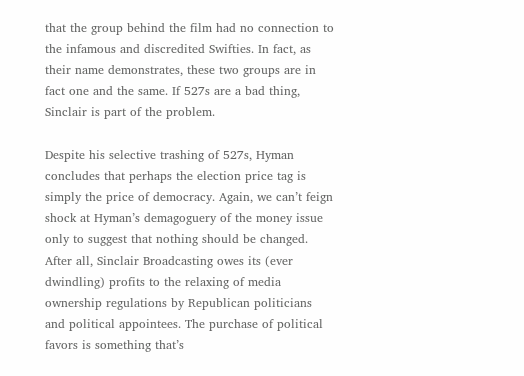that the group behind the film had no connection to the infamous and discredited Swifties. In fact, as their name demonstrates, these two groups are in fact one and the same. If 527s are a bad thing, Sinclair is part of the problem.

Despite his selective trashing of 527s, Hyman concludes that perhaps the election price tag is simply the price of democracy. Again, we can’t feign shock at Hyman’s demagoguery of the money issue only to suggest that nothing should be changed. After all, Sinclair Broadcasting owes its (ever dwindling) profits to the relaxing of media ownership regulations by Republican politicians and political appointees. The purchase of political favors is something that’s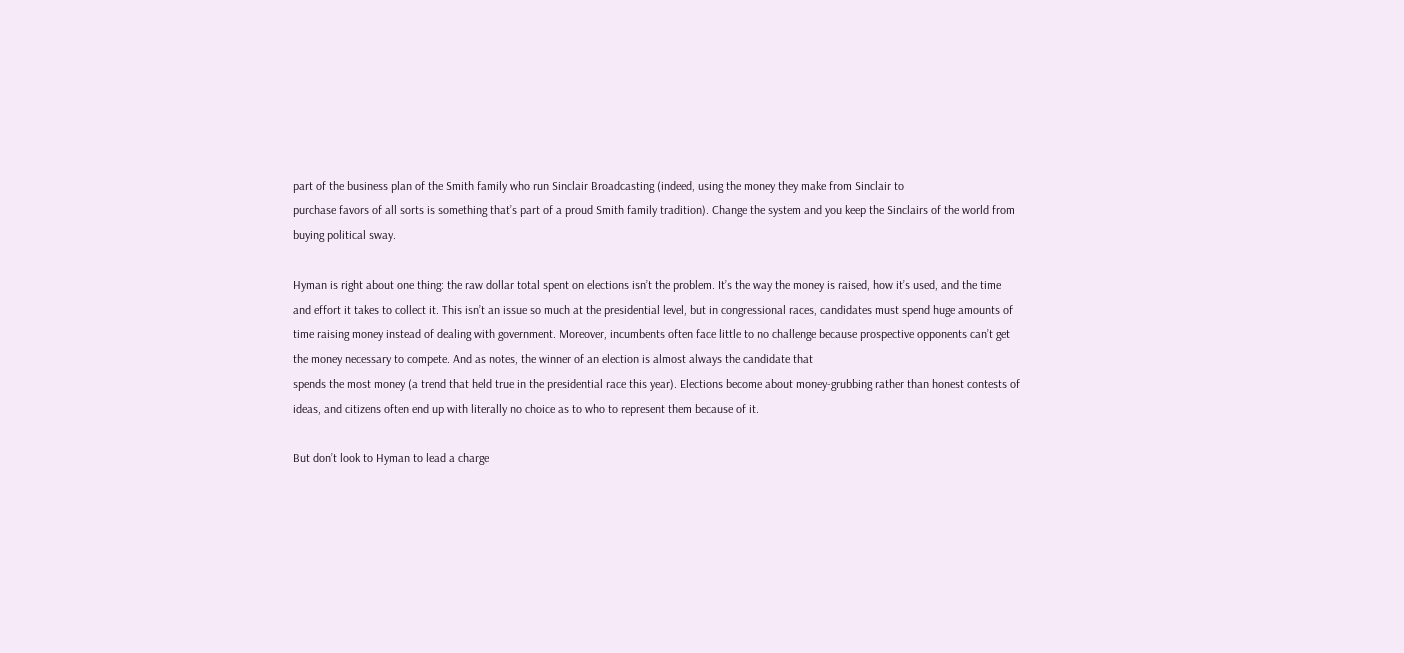part of the business plan of the Smith family who run Sinclair Broadcasting (indeed, using the money they make from Sinclair to
purchase favors of all sorts is something that’s part of a proud Smith family tradition). Change the system and you keep the Sinclairs of the world from buying political sway.

Hyman is right about one thing: the raw dollar total spent on elections isn’t the problem. It’s the way the money is raised, how it’s used, and the time and effort it takes to collect it. This isn’t an issue so much at the presidential level, but in congressional races, candidates must spend huge amounts of time raising money instead of dealing with government. Moreover, incumbents often face little to no challenge because prospective opponents can’t get the money necessary to compete. And as notes, the winner of an election is almost always the candidate that
spends the most money (a trend that held true in the presidential race this year). Elections become about money-grubbing rather than honest contests of ideas, and citizens often end up with literally no choice as to who to represent them because of it.

But don’t look to Hyman to lead a charge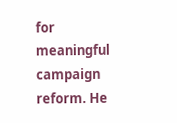for meaningful campaign reform. He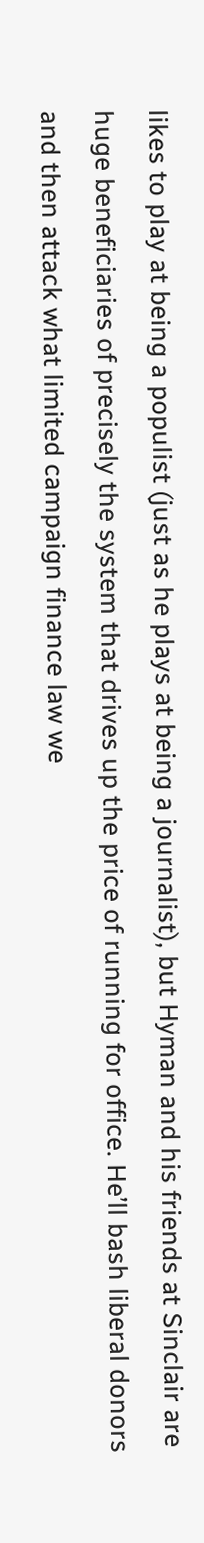likes to play at being a populist (just as he plays at being a journalist), but Hyman and his friends at Sinclair are huge beneficiaries of precisely the system that drives up the price of running for office. He’ll bash liberal donors and then attack what limited campaign finance law we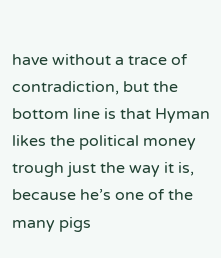have without a trace of contradiction, but the bottom line is that Hyman likes the political money trough just the way it is, because he’s one of the many pigs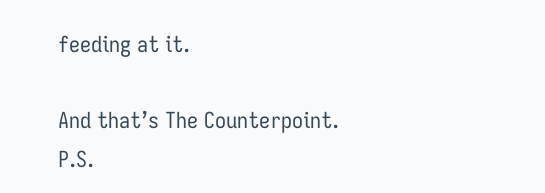feeding at it.

And that’s The Counterpoint.
P.S.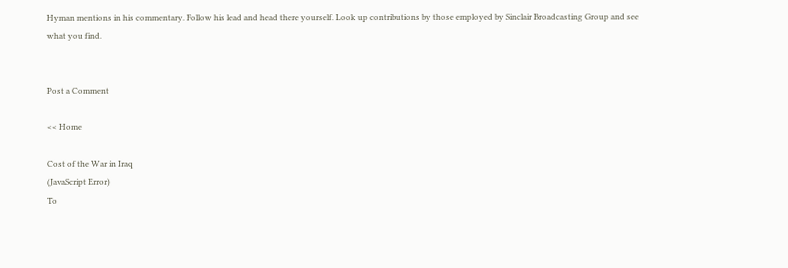Hyman mentions in his commentary. Follow his lead and head there yourself. Look up contributions by those employed by Sinclair Broadcasting Group and see what you find.


Post a Comment

<< Home

Cost of the War in Iraq
(JavaScript Error)
To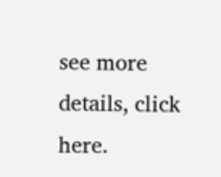see more details, click here.